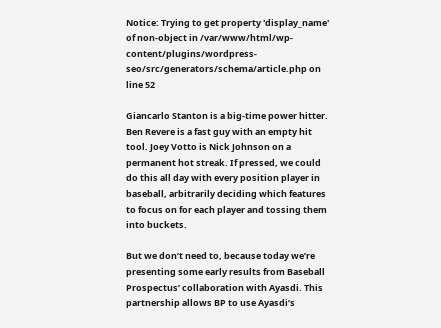Notice: Trying to get property 'display_name' of non-object in /var/www/html/wp-content/plugins/wordpress-seo/src/generators/schema/article.php on line 52

Giancarlo Stanton is a big-time power hitter. Ben Revere is a fast guy with an empty hit tool. Joey Votto is Nick Johnson on a permanent hot streak. If pressed, we could do this all day with every position player in baseball, arbitrarily deciding which features to focus on for each player and tossing them into buckets.

But we don’t need to, because today we’re presenting some early results from Baseball Prospectus’ collaboration with Ayasdi. This partnership allows BP to use Ayasdi’s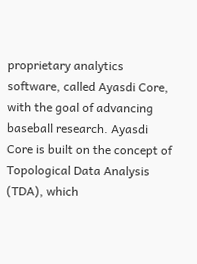proprietary analytics software, called Ayasdi Core, with the goal of advancing baseball research. Ayasdi Core is built on the concept of Topological Data Analysis (TDA), which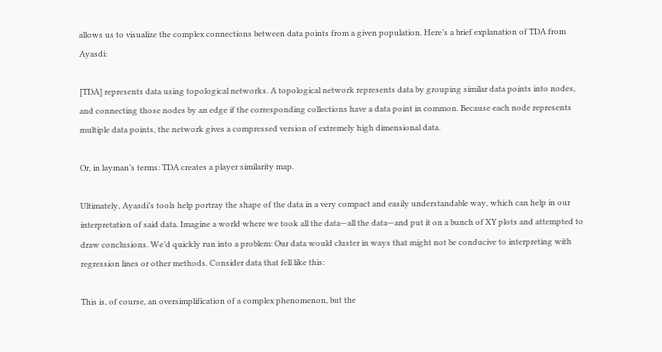allows us to visualize the complex connections between data points from a given population. Here’s a brief explanation of TDA from Ayasdi:

[TDA] represents data using topological networks. A topological network represents data by grouping similar data points into nodes, and connecting those nodes by an edge if the corresponding collections have a data point in common. Because each node represents multiple data points, the network gives a compressed version of extremely high dimensional data.

Or, in layman’s terms: TDA creates a player similarity map.

Ultimately, Ayasdi’s tools help portray the shape of the data in a very compact and easily understandable way, which can help in our interpretation of said data. Imagine a world where we took all the data—all the data—and put it on a bunch of XY plots and attempted to draw conclusions. We’d quickly run into a problem: Our data would cluster in ways that might not be conducive to interpreting with regression lines or other methods. Consider data that fell like this:

This is, of course, an oversimplification of a complex phenomenon, but the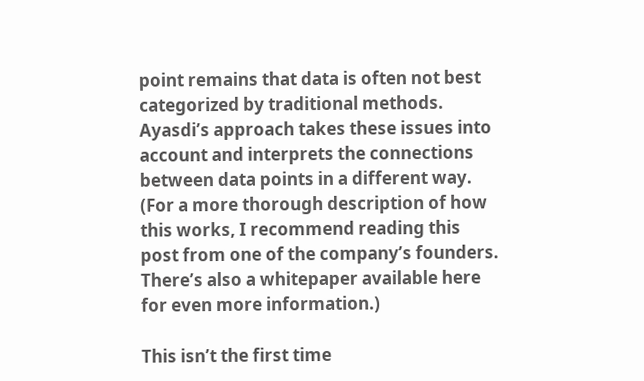point remains that data is often not best categorized by traditional methods. Ayasdi’s approach takes these issues into account and interprets the connections between data points in a different way. (For a more thorough description of how this works, I recommend reading this post from one of the company’s founders. There’s also a whitepaper available here for even more information.)

This isn’t the first time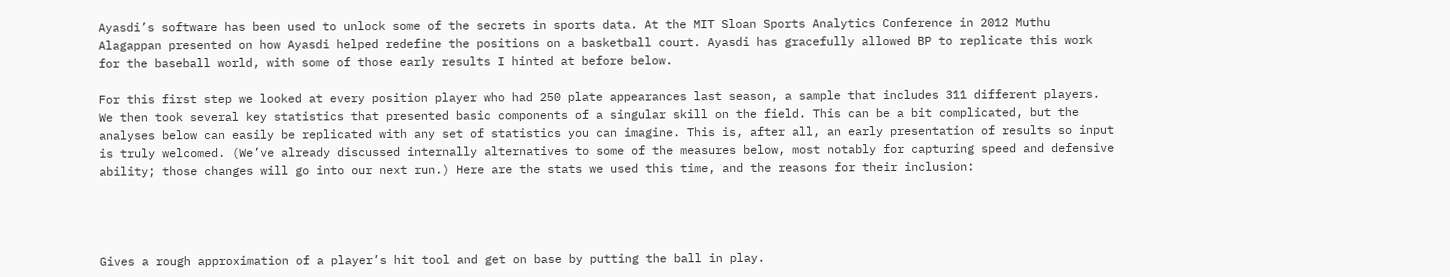Ayasdi’s software has been used to unlock some of the secrets in sports data. At the MIT Sloan Sports Analytics Conference in 2012 Muthu Alagappan presented on how Ayasdi helped redefine the positions on a basketball court. Ayasdi has gracefully allowed BP to replicate this work for the baseball world, with some of those early results I hinted at before below.

For this first step we looked at every position player who had 250 plate appearances last season, a sample that includes 311 different players. We then took several key statistics that presented basic components of a singular skill on the field. This can be a bit complicated, but the analyses below can easily be replicated with any set of statistics you can imagine. This is, after all, an early presentation of results so input is truly welcomed. (We’ve already discussed internally alternatives to some of the measures below, most notably for capturing speed and defensive ability; those changes will go into our next run.) Here are the stats we used this time, and the reasons for their inclusion:




Gives a rough approximation of a player’s hit tool and get on base by putting the ball in play.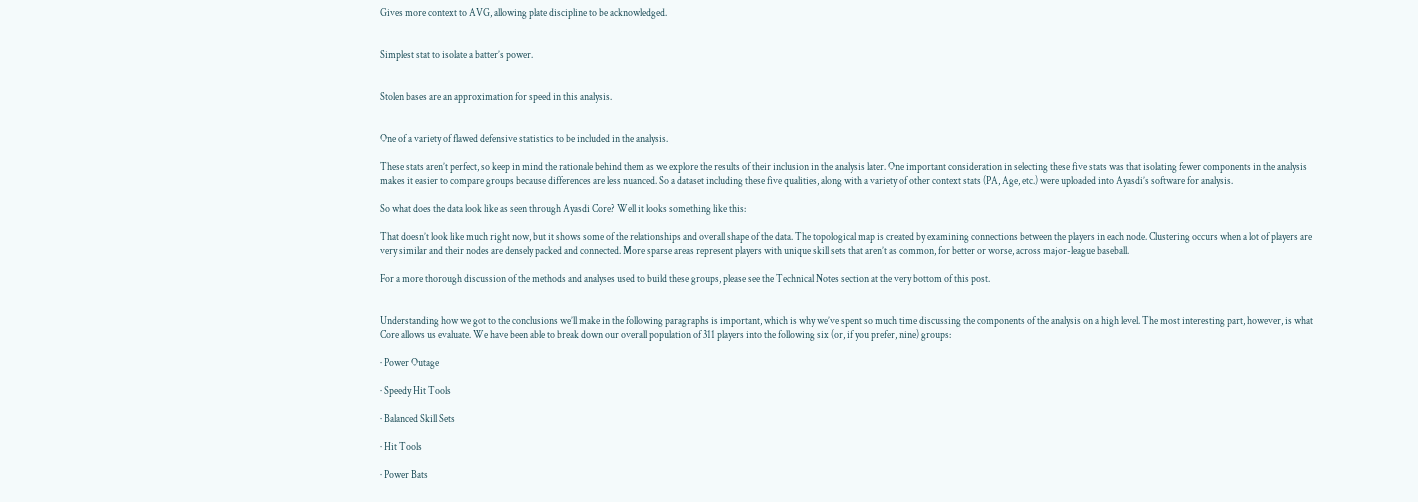Gives more context to AVG, allowing plate discipline to be acknowledged.


Simplest stat to isolate a batter’s power.


Stolen bases are an approximation for speed in this analysis.


One of a variety of flawed defensive statistics to be included in the analysis.

These stats aren’t perfect, so keep in mind the rationale behind them as we explore the results of their inclusion in the analysis later. One important consideration in selecting these five stats was that isolating fewer components in the analysis makes it easier to compare groups because differences are less nuanced. So a dataset including these five qualities, along with a variety of other context stats (PA, Age, etc.) were uploaded into Ayasdi’s software for analysis.

So what does the data look like as seen through Ayasdi Core? Well it looks something like this:

That doesn’t look like much right now, but it shows some of the relationships and overall shape of the data. The topological map is created by examining connections between the players in each node. Clustering occurs when a lot of players are very similar and their nodes are densely packed and connected. More sparse areas represent players with unique skill sets that aren’t as common, for better or worse, across major-league baseball.

For a more thorough discussion of the methods and analyses used to build these groups, please see the Technical Notes section at the very bottom of this post.


Understanding how we got to the conclusions we’ll make in the following paragraphs is important, which is why we’ve spent so much time discussing the components of the analysis on a high level. The most interesting part, however, is what Core allows us evaluate. We have been able to break down our overall population of 311 players into the following six (or, if you prefer, nine) groups:

· Power Outage

· Speedy Hit Tools

· Balanced Skill Sets

· Hit Tools

· Power Bats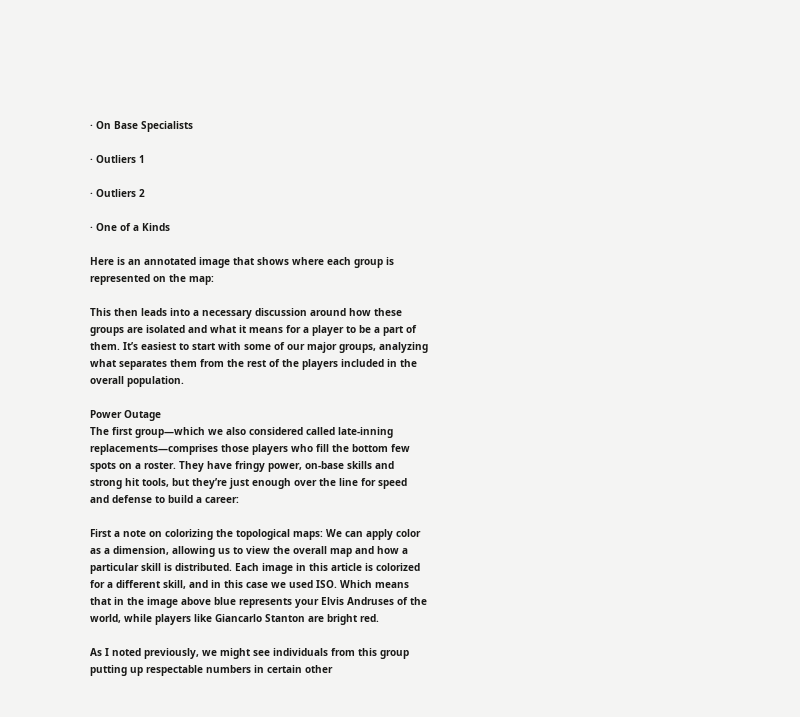· On Base Specialists

· Outliers 1

· Outliers 2

· One of a Kinds

Here is an annotated image that shows where each group is represented on the map:

This then leads into a necessary discussion around how these groups are isolated and what it means for a player to be a part of them. It’s easiest to start with some of our major groups, analyzing what separates them from the rest of the players included in the overall population.

Power Outage
The first group—which we also considered called late-inning replacements—comprises those players who fill the bottom few spots on a roster. They have fringy power, on-base skills and strong hit tools, but they’re just enough over the line for speed and defense to build a career:

First a note on colorizing the topological maps: We can apply color as a dimension, allowing us to view the overall map and how a particular skill is distributed. Each image in this article is colorized for a different skill, and in this case we used ISO. Which means that in the image above blue represents your Elvis Andruses of the world, while players like Giancarlo Stanton are bright red.

As I noted previously, we might see individuals from this group putting up respectable numbers in certain other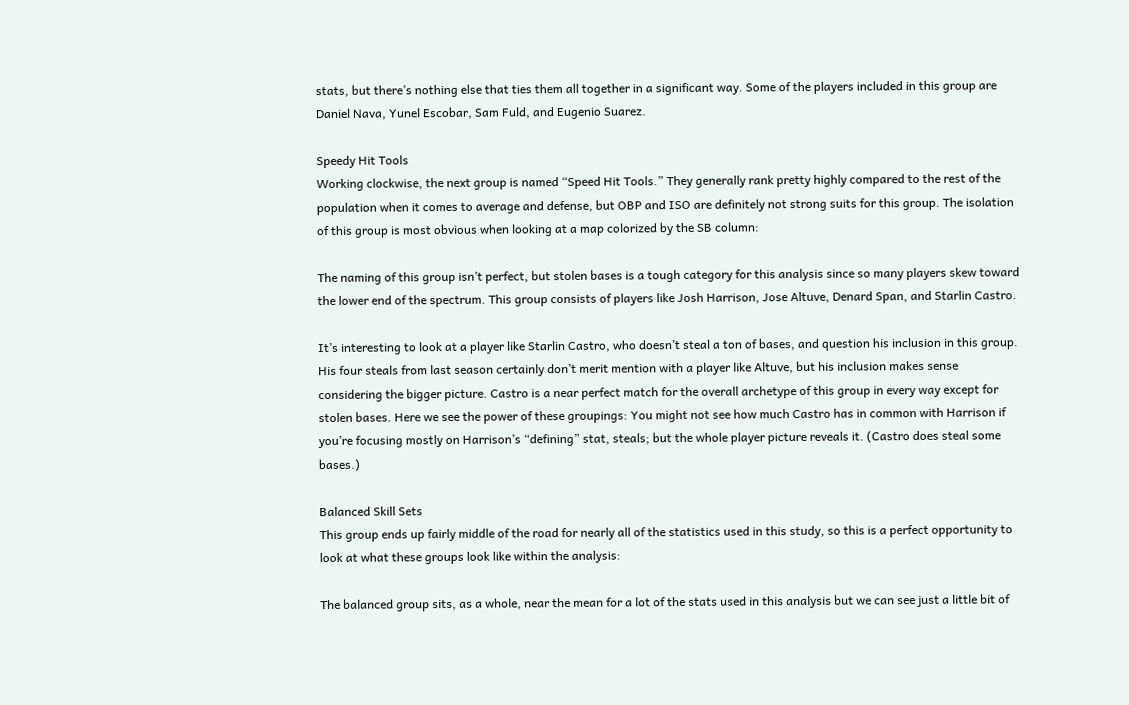stats, but there’s nothing else that ties them all together in a significant way. Some of the players included in this group are Daniel Nava, Yunel Escobar, Sam Fuld, and Eugenio Suarez.

Speedy Hit Tools
Working clockwise, the next group is named “Speed Hit Tools.” They generally rank pretty highly compared to the rest of the population when it comes to average and defense, but OBP and ISO are definitely not strong suits for this group. The isolation of this group is most obvious when looking at a map colorized by the SB column:

The naming of this group isn’t perfect, but stolen bases is a tough category for this analysis since so many players skew toward the lower end of the spectrum. This group consists of players like Josh Harrison, Jose Altuve, Denard Span, and Starlin Castro.

It’s interesting to look at a player like Starlin Castro, who doesn’t steal a ton of bases, and question his inclusion in this group. His four steals from last season certainly don’t merit mention with a player like Altuve, but his inclusion makes sense considering the bigger picture. Castro is a near perfect match for the overall archetype of this group in every way except for stolen bases. Here we see the power of these groupings: You might not see how much Castro has in common with Harrison if you’re focusing mostly on Harrison’s “defining” stat, steals; but the whole player picture reveals it. (Castro does steal some bases.)

Balanced Skill Sets
This group ends up fairly middle of the road for nearly all of the statistics used in this study, so this is a perfect opportunity to look at what these groups look like within the analysis:

The balanced group sits, as a whole, near the mean for a lot of the stats used in this analysis but we can see just a little bit of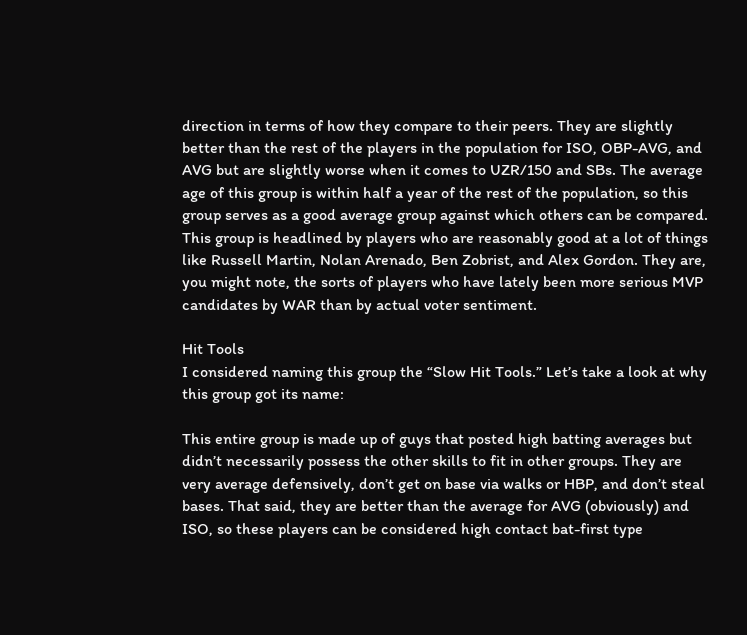direction in terms of how they compare to their peers. They are slightly better than the rest of the players in the population for ISO, OBP-AVG, and AVG but are slightly worse when it comes to UZR/150 and SBs. The average age of this group is within half a year of the rest of the population, so this group serves as a good average group against which others can be compared. This group is headlined by players who are reasonably good at a lot of things like Russell Martin, Nolan Arenado, Ben Zobrist, and Alex Gordon. They are, you might note, the sorts of players who have lately been more serious MVP candidates by WAR than by actual voter sentiment.

Hit Tools
I considered naming this group the “Slow Hit Tools.” Let’s take a look at why this group got its name:

This entire group is made up of guys that posted high batting averages but didn’t necessarily possess the other skills to fit in other groups. They are very average defensively, don’t get on base via walks or HBP, and don’t steal bases. That said, they are better than the average for AVG (obviously) and ISO, so these players can be considered high contact bat-first type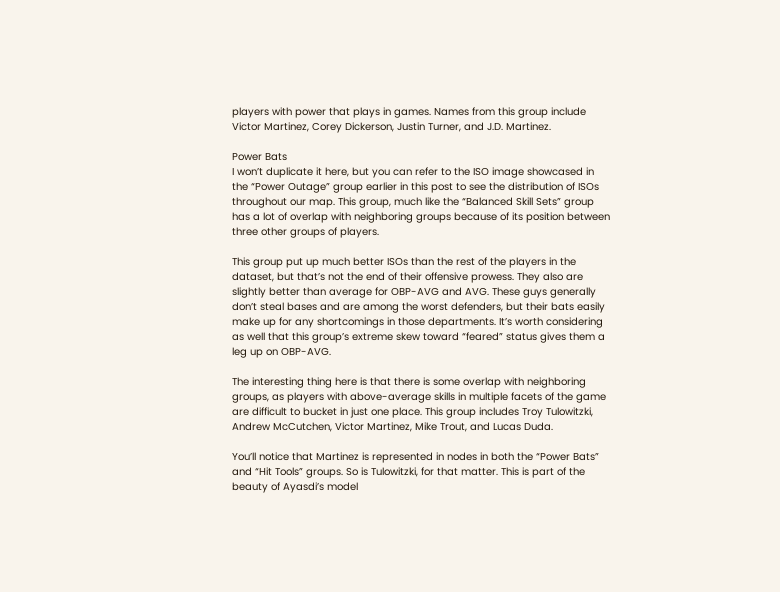players with power that plays in games. Names from this group include Victor Martinez, Corey Dickerson, Justin Turner, and J.D. Martinez.

Power Bats
I won’t duplicate it here, but you can refer to the ISO image showcased in the “Power Outage” group earlier in this post to see the distribution of ISOs throughout our map. This group, much like the “Balanced Skill Sets” group has a lot of overlap with neighboring groups because of its position between three other groups of players.

This group put up much better ISOs than the rest of the players in the dataset, but that’s not the end of their offensive prowess. They also are slightly better than average for OBP-AVG and AVG. These guys generally don’t steal bases and are among the worst defenders, but their bats easily make up for any shortcomings in those departments. It’s worth considering as well that this group’s extreme skew toward “feared” status gives them a leg up on OBP-AVG.

The interesting thing here is that there is some overlap with neighboring groups, as players with above-average skills in multiple facets of the game are difficult to bucket in just one place. This group includes Troy Tulowitzki, Andrew McCutchen, Victor Martinez, Mike Trout, and Lucas Duda.

You’ll notice that Martinez is represented in nodes in both the “Power Bats” and “Hit Tools” groups. So is Tulowitzki, for that matter. This is part of the beauty of Ayasdi’s model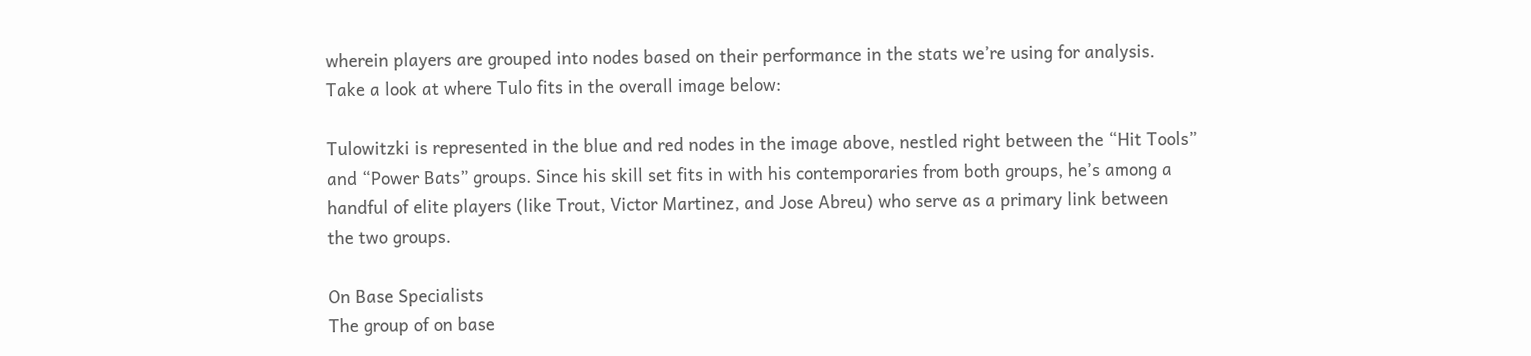wherein players are grouped into nodes based on their performance in the stats we’re using for analysis. Take a look at where Tulo fits in the overall image below:

Tulowitzki is represented in the blue and red nodes in the image above, nestled right between the “Hit Tools” and “Power Bats” groups. Since his skill set fits in with his contemporaries from both groups, he’s among a handful of elite players (like Trout, Victor Martinez, and Jose Abreu) who serve as a primary link between the two groups.

On Base Specialists
The group of on base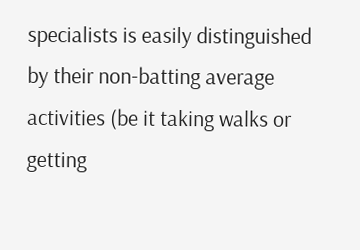specialists is easily distinguished by their non-batting average activities (be it taking walks or getting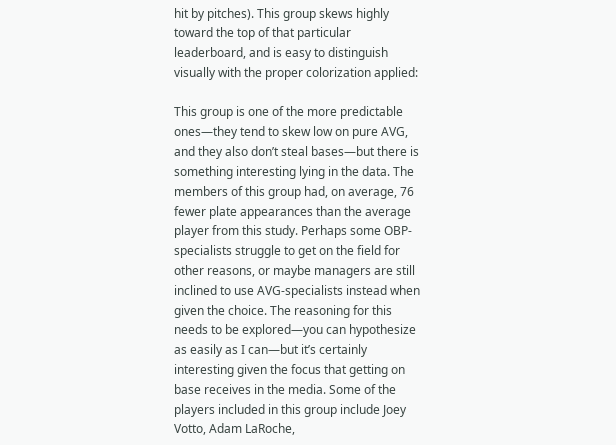hit by pitches). This group skews highly toward the top of that particular leaderboard, and is easy to distinguish visually with the proper colorization applied:

This group is one of the more predictable ones—they tend to skew low on pure AVG, and they also don’t steal bases—but there is something interesting lying in the data. The members of this group had, on average, 76 fewer plate appearances than the average player from this study. Perhaps some OBP-specialists struggle to get on the field for other reasons, or maybe managers are still inclined to use AVG-specialists instead when given the choice. The reasoning for this needs to be explored—you can hypothesize as easily as I can—but it’s certainly interesting given the focus that getting on base receives in the media. Some of the players included in this group include Joey Votto, Adam LaRoche,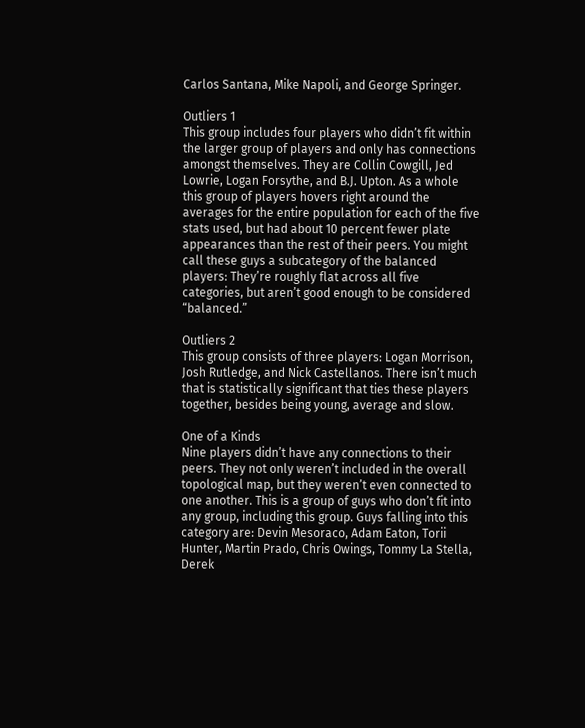Carlos Santana, Mike Napoli, and George Springer.

Outliers 1
This group includes four players who didn’t fit within the larger group of players and only has connections amongst themselves. They are Collin Cowgill, Jed Lowrie, Logan Forsythe, and B.J. Upton. As a whole this group of players hovers right around the averages for the entire population for each of the five stats used, but had about 10 percent fewer plate appearances than the rest of their peers. You might call these guys a subcategory of the balanced players: They’re roughly flat across all five categories, but aren’t good enough to be considered “balanced.”

Outliers 2
This group consists of three players: Logan Morrison, Josh Rutledge, and Nick Castellanos. There isn’t much that is statistically significant that ties these players together, besides being young, average and slow.

One of a Kinds
Nine players didn’t have any connections to their peers. They not only weren’t included in the overall topological map, but they weren’t even connected to one another. This is a group of guys who don’t fit into any group, including this group. Guys falling into this category are: Devin Mesoraco, Adam Eaton, Torii Hunter, Martin Prado, Chris Owings, Tommy La Stella, Derek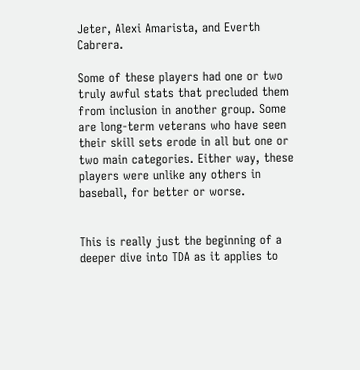Jeter, Alexi Amarista, and Everth Cabrera.

Some of these players had one or two truly awful stats that precluded them from inclusion in another group. Some are long-term veterans who have seen their skill sets erode in all but one or two main categories. Either way, these players were unlike any others in baseball, for better or worse.


This is really just the beginning of a deeper dive into TDA as it applies to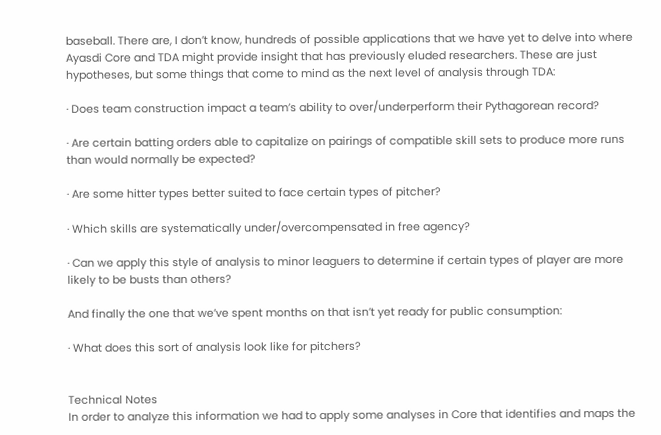baseball. There are, I don’t know, hundreds of possible applications that we have yet to delve into where Ayasdi Core and TDA might provide insight that has previously eluded researchers. These are just hypotheses, but some things that come to mind as the next level of analysis through TDA:

· Does team construction impact a team’s ability to over/underperform their Pythagorean record?

· Are certain batting orders able to capitalize on pairings of compatible skill sets to produce more runs than would normally be expected?

· Are some hitter types better suited to face certain types of pitcher?

· Which skills are systematically under/overcompensated in free agency?

· Can we apply this style of analysis to minor leaguers to determine if certain types of player are more likely to be busts than others?

And finally the one that we’ve spent months on that isn’t yet ready for public consumption:

· What does this sort of analysis look like for pitchers?


Technical Notes
In order to analyze this information we had to apply some analyses in Core that identifies and maps the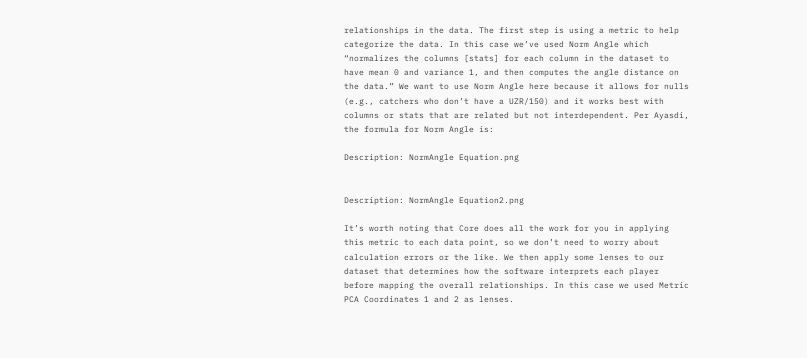relationships in the data. The first step is using a metric to help categorize the data. In this case we’ve used Norm Angle which “normalizes the columns [stats] for each column in the dataset to have mean 0 and variance 1, and then computes the angle distance on the data.” We want to use Norm Angle here because it allows for nulls (e.g., catchers who don’t have a UZR/150) and it works best with columns or stats that are related but not interdependent. Per Ayasdi, the formula for Norm Angle is:

Description: NormAngle Equation.png


Description: NormAngle Equation2.png

It’s worth noting that Core does all the work for you in applying this metric to each data point, so we don’t need to worry about calculation errors or the like. We then apply some lenses to our dataset that determines how the software interprets each player before mapping the overall relationships. In this case we used Metric PCA Coordinates 1 and 2 as lenses.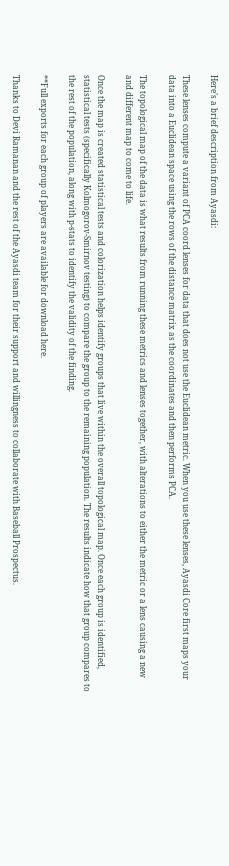Here’s a brief description from Ayasdi:

These lenses compute a variant of PCA coord lenses for data that does not use the Euclidean metric. When you use these lenses, Ayasdi Core first maps your data into a Euclidean space using the rows of the distance matrix as the coordinates and then performs PCA.

The topological map of the data is what results from running these metrics and lenses together, with alterations to either the metric or a lens causing a new and different map to come to life.

Once the map is created statistical tests and colorization helps identify groups that live within the overall topological map. Once each group is identified, statistical tests (specifically Kolmogorov-Smirnov testing) to compare the group to the remaining population. The results indicate how that group compares to the rest of the population, along with p-stats to identify the validity of the finding.

**Full exports for each group of players are available for download here.

Thanks to Devi Ramanan and the rest of the Ayasdi team for their support and willingness to collaborate with Baseball Prospectus.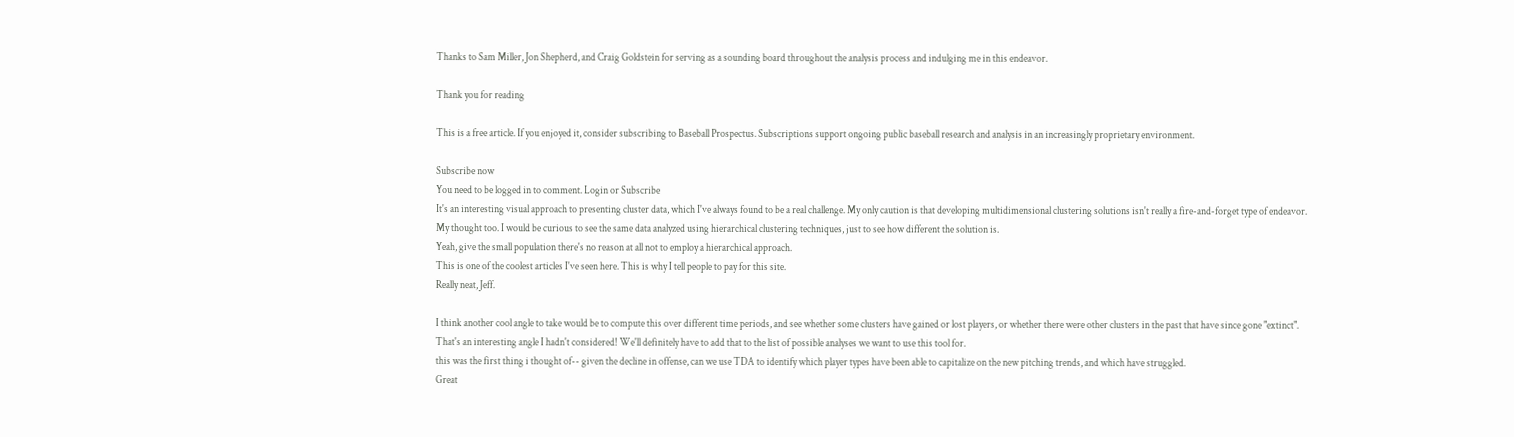Thanks to Sam Miller, Jon Shepherd, and Craig Goldstein for serving as a sounding board throughout the analysis process and indulging me in this endeavor.

Thank you for reading

This is a free article. If you enjoyed it, consider subscribing to Baseball Prospectus. Subscriptions support ongoing public baseball research and analysis in an increasingly proprietary environment.

Subscribe now
You need to be logged in to comment. Login or Subscribe
It's an interesting visual approach to presenting cluster data, which I've always found to be a real challenge. My only caution is that developing multidimensional clustering solutions isn't really a fire-and-forget type of endeavor.
My thought too. I would be curious to see the same data analyzed using hierarchical clustering techniques, just to see how different the solution is.
Yeah, give the small population there's no reason at all not to employ a hierarchical approach.
This is one of the coolest articles I've seen here. This is why I tell people to pay for this site.
Really neat, Jeff.

I think another cool angle to take would be to compute this over different time periods, and see whether some clusters have gained or lost players, or whether there were other clusters in the past that have since gone "extinct".
That's an interesting angle I hadn't considered! We'll definitely have to add that to the list of possible analyses we want to use this tool for.
this was the first thing i thought of-- given the decline in offense, can we use TDA to identify which player types have been able to capitalize on the new pitching trends, and which have struggled.
Great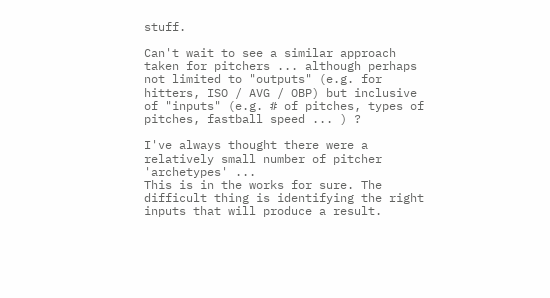stuff.

Can't wait to see a similar approach taken for pitchers ... although perhaps not limited to "outputs" (e.g. for hitters, ISO / AVG / OBP) but inclusive of "inputs" (e.g. # of pitches, types of pitches, fastball speed ... ) ?

I've always thought there were a relatively small number of pitcher 'archetypes' ...
This is in the works for sure. The difficult thing is identifying the right inputs that will produce a result.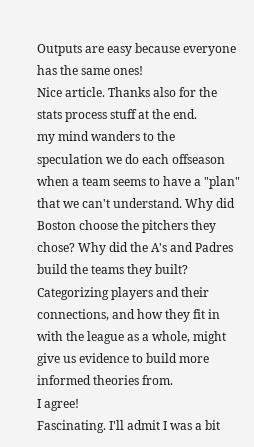Outputs are easy because everyone has the same ones!
Nice article. Thanks also for the stats process stuff at the end.
my mind wanders to the speculation we do each offseason when a team seems to have a "plan" that we can't understand. Why did Boston choose the pitchers they chose? Why did the A's and Padres build the teams they built? Categorizing players and their connections, and how they fit in with the league as a whole, might give us evidence to build more informed theories from.
I agree!
Fascinating. I'll admit I was a bit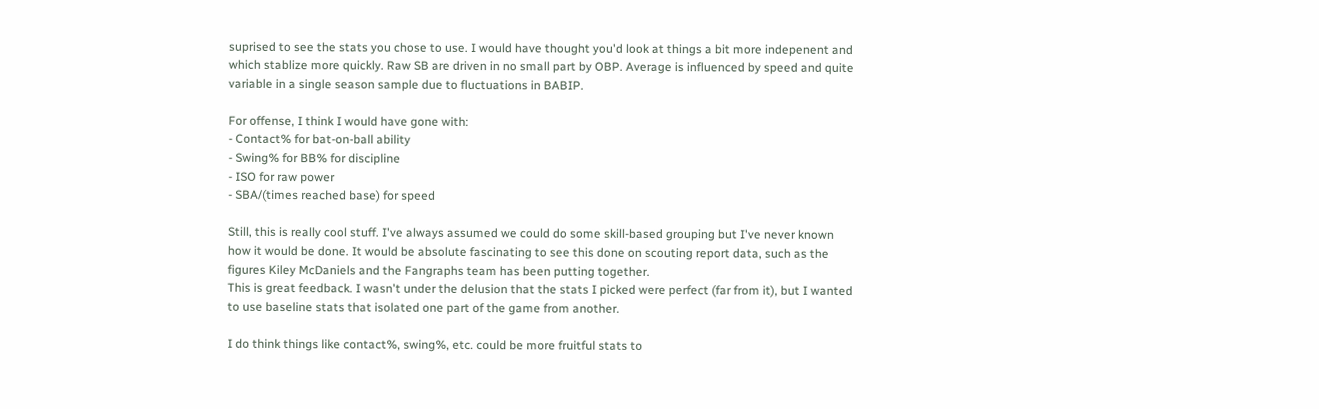suprised to see the stats you chose to use. I would have thought you'd look at things a bit more indepenent and which stablize more quickly. Raw SB are driven in no small part by OBP. Average is influenced by speed and quite variable in a single season sample due to fluctuations in BABIP.

For offense, I think I would have gone with:
- Contact% for bat-on-ball ability
- Swing% for BB% for discipline
- ISO for raw power
- SBA/(times reached base) for speed

Still, this is really cool stuff. I've always assumed we could do some skill-based grouping but I've never known how it would be done. It would be absolute fascinating to see this done on scouting report data, such as the figures Kiley McDaniels and the Fangraphs team has been putting together.
This is great feedback. I wasn't under the delusion that the stats I picked were perfect (far from it), but I wanted to use baseline stats that isolated one part of the game from another.

I do think things like contact%, swing%, etc. could be more fruitful stats to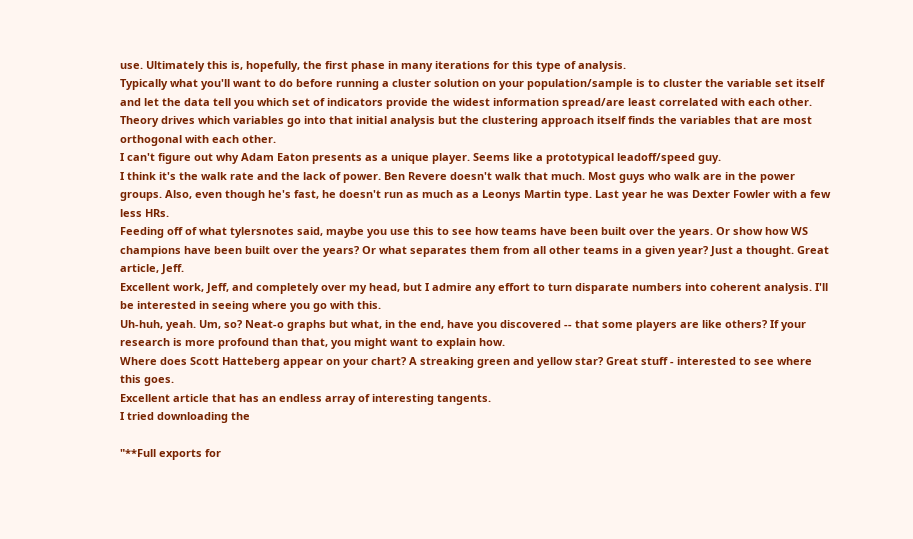use. Ultimately this is, hopefully, the first phase in many iterations for this type of analysis.
Typically what you'll want to do before running a cluster solution on your population/sample is to cluster the variable set itself and let the data tell you which set of indicators provide the widest information spread/are least correlated with each other. Theory drives which variables go into that initial analysis but the clustering approach itself finds the variables that are most orthogonal with each other.
I can't figure out why Adam Eaton presents as a unique player. Seems like a prototypical leadoff/speed guy.
I think it's the walk rate and the lack of power. Ben Revere doesn't walk that much. Most guys who walk are in the power groups. Also, even though he's fast, he doesn't run as much as a Leonys Martin type. Last year he was Dexter Fowler with a few less HRs.
Feeding off of what tylersnotes said, maybe you use this to see how teams have been built over the years. Or show how WS champions have been built over the years? Or what separates them from all other teams in a given year? Just a thought. Great article, Jeff.
Excellent work, Jeff, and completely over my head, but I admire any effort to turn disparate numbers into coherent analysis. I'll be interested in seeing where you go with this.
Uh-huh, yeah. Um, so? Neat-o graphs but what, in the end, have you discovered -- that some players are like others? If your research is more profound than that, you might want to explain how.
Where does Scott Hatteberg appear on your chart? A streaking green and yellow star? Great stuff - interested to see where this goes.
Excellent article that has an endless array of interesting tangents.
I tried downloading the

"**Full exports for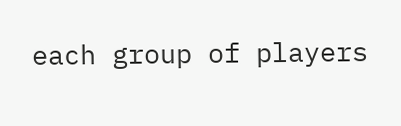each group of players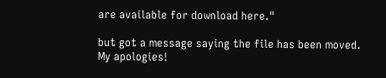are available for download here."

but got a message saying the file has been moved.
My apologies!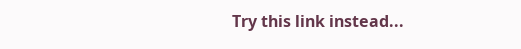Try this link instead...